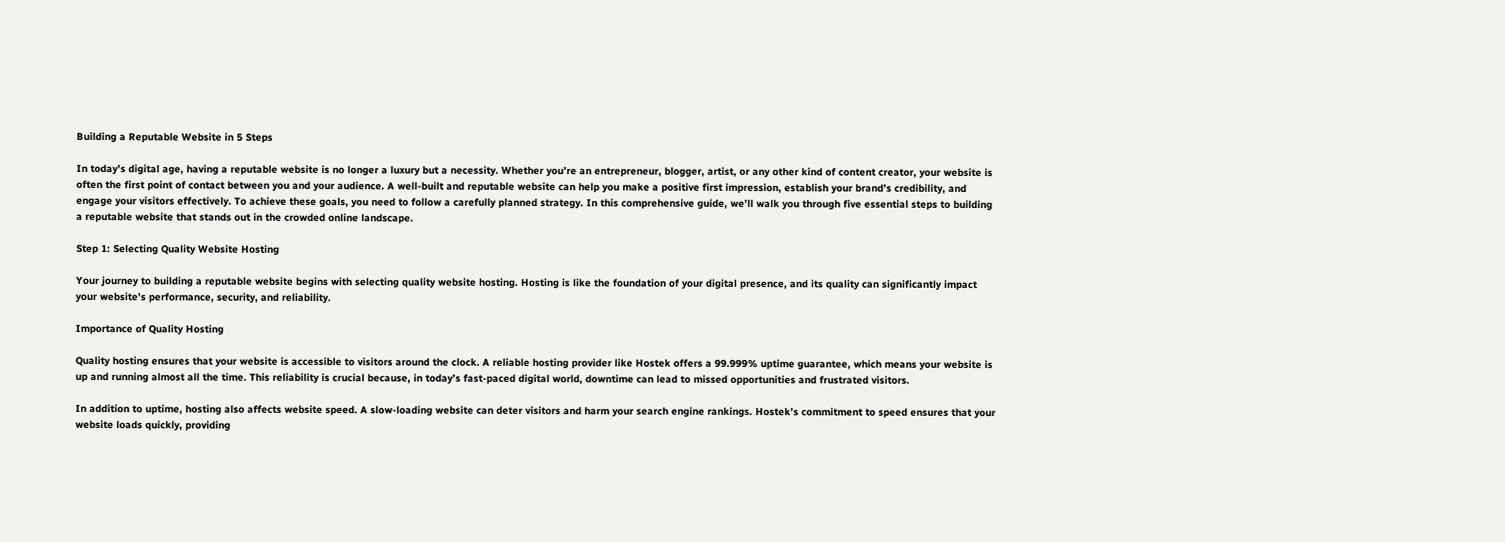Building a Reputable Website in 5 Steps

In today’s digital age, having a reputable website is no longer a luxury but a necessity. Whether you’re an entrepreneur, blogger, artist, or any other kind of content creator, your website is often the first point of contact between you and your audience. A well-built and reputable website can help you make a positive first impression, establish your brand’s credibility, and engage your visitors effectively. To achieve these goals, you need to follow a carefully planned strategy. In this comprehensive guide, we’ll walk you through five essential steps to building a reputable website that stands out in the crowded online landscape.

Step 1: Selecting Quality Website Hosting

Your journey to building a reputable website begins with selecting quality website hosting. Hosting is like the foundation of your digital presence, and its quality can significantly impact your website’s performance, security, and reliability.

Importance of Quality Hosting

Quality hosting ensures that your website is accessible to visitors around the clock. A reliable hosting provider like Hostek offers a 99.999% uptime guarantee, which means your website is up and running almost all the time. This reliability is crucial because, in today’s fast-paced digital world, downtime can lead to missed opportunities and frustrated visitors.

In addition to uptime, hosting also affects website speed. A slow-loading website can deter visitors and harm your search engine rankings. Hostek’s commitment to speed ensures that your website loads quickly, providing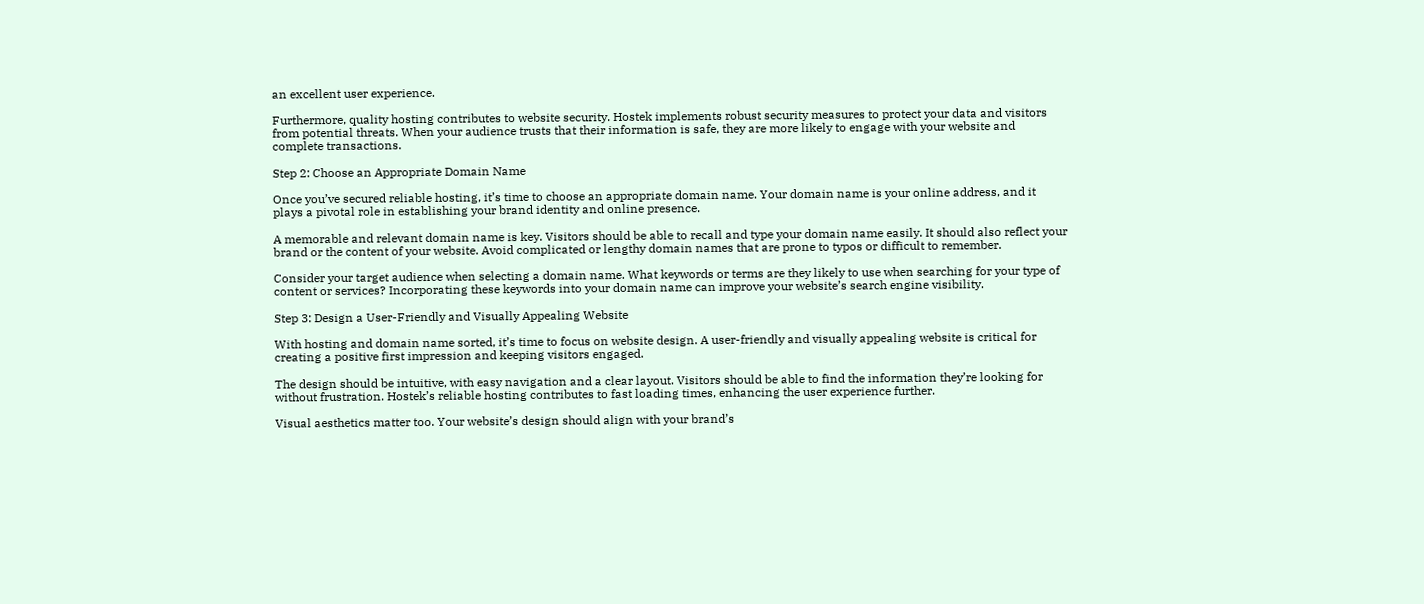an excellent user experience.

Furthermore, quality hosting contributes to website security. Hostek implements robust security measures to protect your data and visitors from potential threats. When your audience trusts that their information is safe, they are more likely to engage with your website and complete transactions.

Step 2: Choose an Appropriate Domain Name

Once you’ve secured reliable hosting, it’s time to choose an appropriate domain name. Your domain name is your online address, and it plays a pivotal role in establishing your brand identity and online presence.

A memorable and relevant domain name is key. Visitors should be able to recall and type your domain name easily. It should also reflect your brand or the content of your website. Avoid complicated or lengthy domain names that are prone to typos or difficult to remember.

Consider your target audience when selecting a domain name. What keywords or terms are they likely to use when searching for your type of content or services? Incorporating these keywords into your domain name can improve your website’s search engine visibility.

Step 3: Design a User-Friendly and Visually Appealing Website

With hosting and domain name sorted, it’s time to focus on website design. A user-friendly and visually appealing website is critical for creating a positive first impression and keeping visitors engaged.

The design should be intuitive, with easy navigation and a clear layout. Visitors should be able to find the information they’re looking for without frustration. Hostek’s reliable hosting contributes to fast loading times, enhancing the user experience further.

Visual aesthetics matter too. Your website’s design should align with your brand’s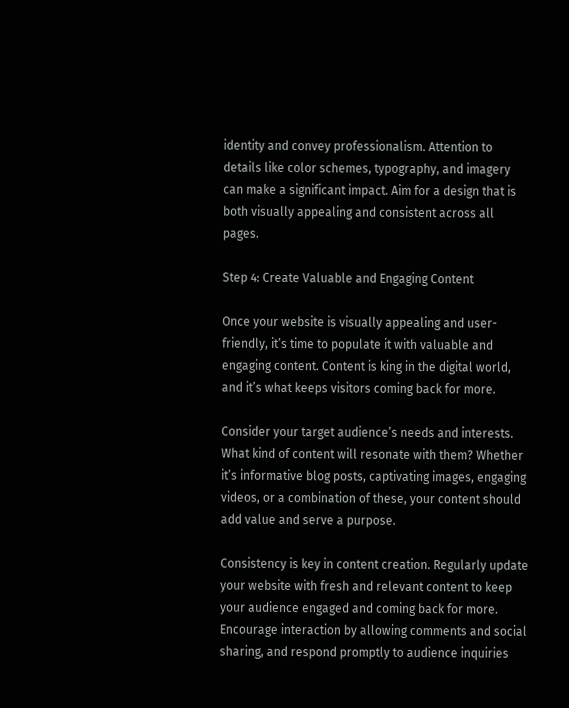identity and convey professionalism. Attention to details like color schemes, typography, and imagery can make a significant impact. Aim for a design that is both visually appealing and consistent across all pages.

Step 4: Create Valuable and Engaging Content

Once your website is visually appealing and user-friendly, it’s time to populate it with valuable and engaging content. Content is king in the digital world, and it’s what keeps visitors coming back for more.

Consider your target audience’s needs and interests. What kind of content will resonate with them? Whether it’s informative blog posts, captivating images, engaging videos, or a combination of these, your content should add value and serve a purpose.

Consistency is key in content creation. Regularly update your website with fresh and relevant content to keep your audience engaged and coming back for more. Encourage interaction by allowing comments and social sharing, and respond promptly to audience inquiries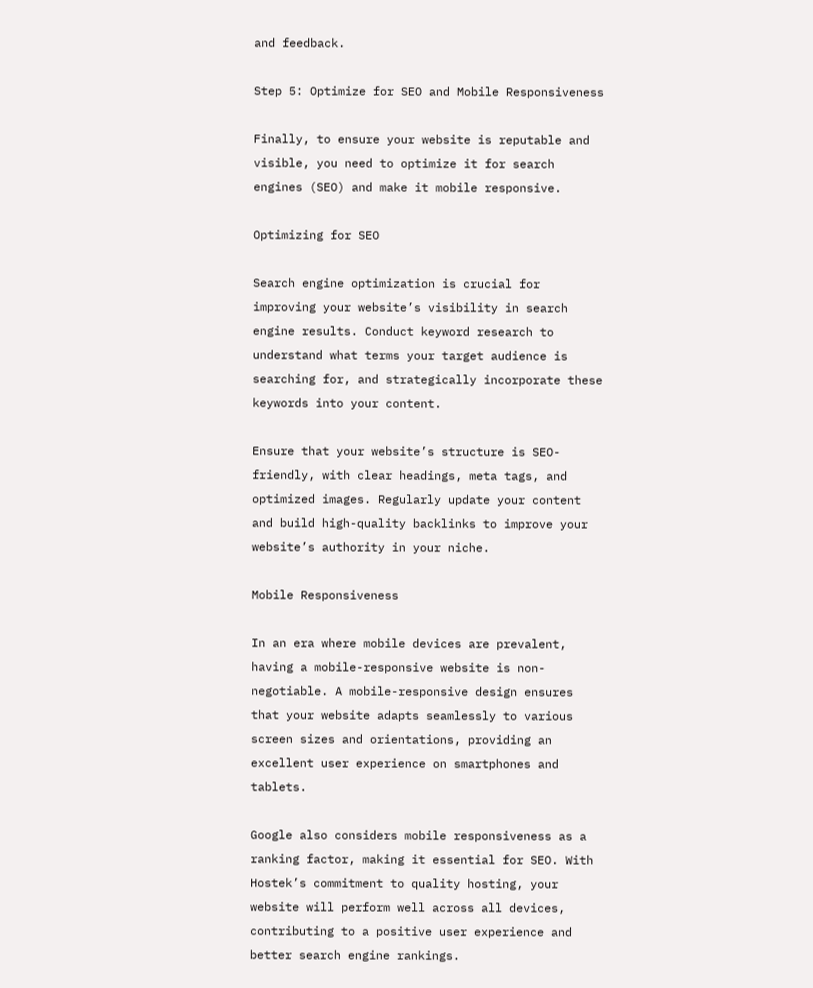and feedback.

Step 5: Optimize for SEO and Mobile Responsiveness

Finally, to ensure your website is reputable and visible, you need to optimize it for search engines (SEO) and make it mobile responsive.

Optimizing for SEO

Search engine optimization is crucial for improving your website’s visibility in search engine results. Conduct keyword research to understand what terms your target audience is searching for, and strategically incorporate these keywords into your content.

Ensure that your website’s structure is SEO-friendly, with clear headings, meta tags, and optimized images. Regularly update your content and build high-quality backlinks to improve your website’s authority in your niche.

Mobile Responsiveness

In an era where mobile devices are prevalent, having a mobile-responsive website is non-negotiable. A mobile-responsive design ensures that your website adapts seamlessly to various screen sizes and orientations, providing an excellent user experience on smartphones and tablets.

Google also considers mobile responsiveness as a ranking factor, making it essential for SEO. With Hostek’s commitment to quality hosting, your website will perform well across all devices, contributing to a positive user experience and better search engine rankings.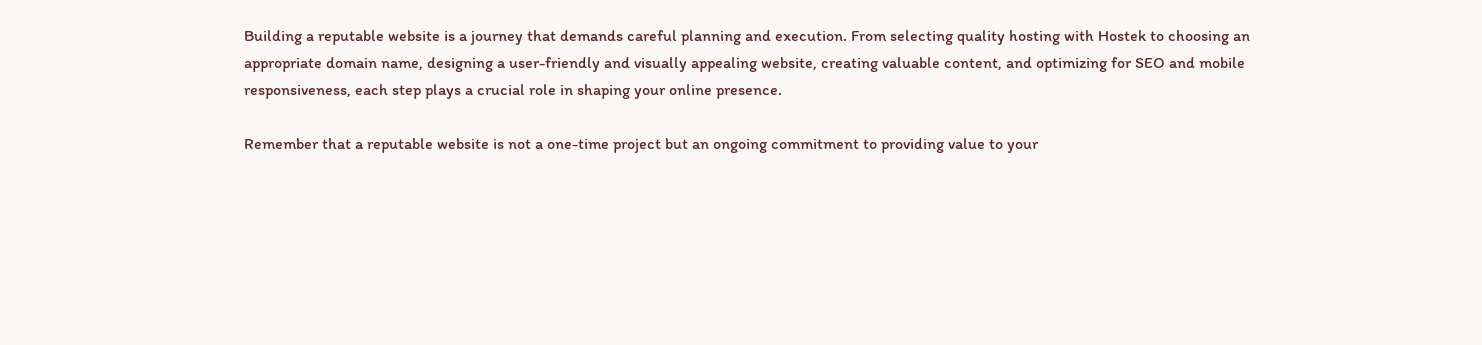Building a reputable website is a journey that demands careful planning and execution. From selecting quality hosting with Hostek to choosing an appropriate domain name, designing a user-friendly and visually appealing website, creating valuable content, and optimizing for SEO and mobile responsiveness, each step plays a crucial role in shaping your online presence.

Remember that a reputable website is not a one-time project but an ongoing commitment to providing value to your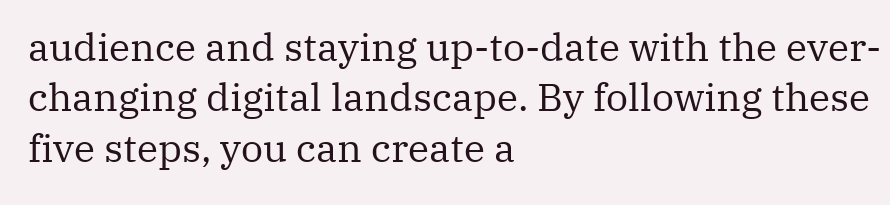audience and staying up-to-date with the ever-changing digital landscape. By following these five steps, you can create a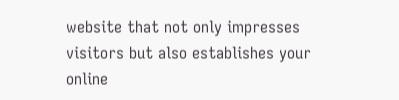website that not only impresses visitors but also establishes your online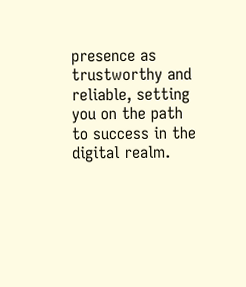presence as trustworthy and reliable, setting you on the path to success in the digital realm.